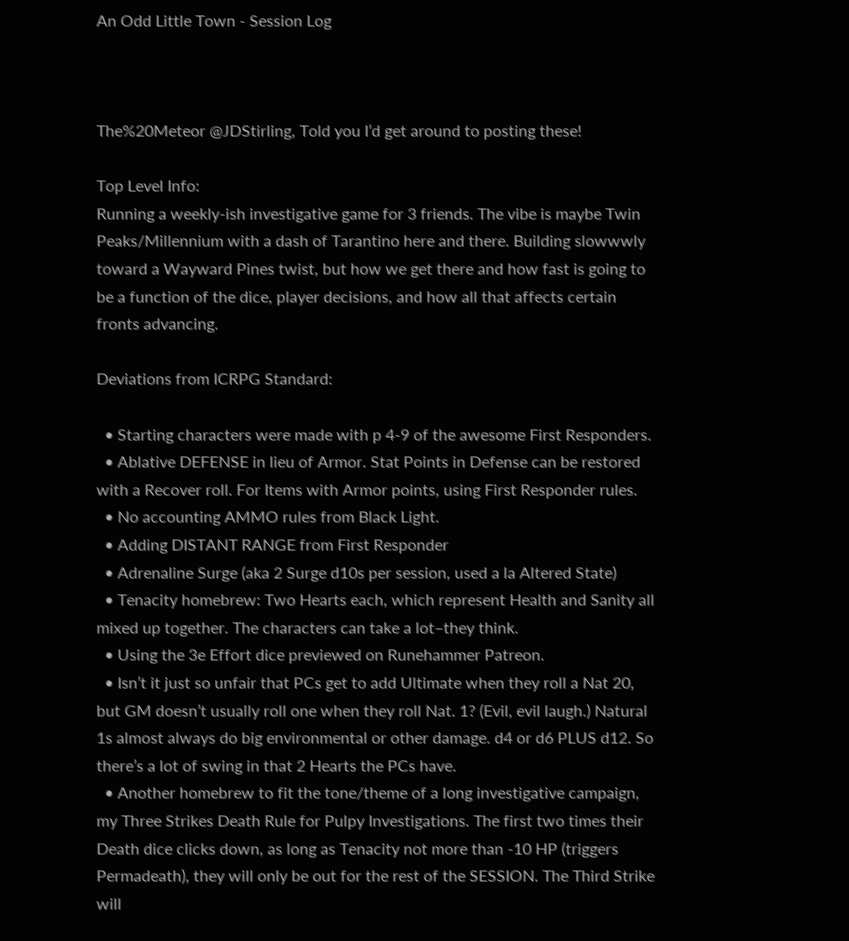An Odd Little Town - Session Log



The%20Meteor @JDStirling, Told you I’d get around to posting these!

Top Level Info:
Running a weekly-ish investigative game for 3 friends. The vibe is maybe Twin Peaks/Millennium with a dash of Tarantino here and there. Building slowwwly toward a Wayward Pines twist, but how we get there and how fast is going to be a function of the dice, player decisions, and how all that affects certain fronts advancing.

Deviations from ICRPG Standard:

  • Starting characters were made with p 4-9 of the awesome First Responders.
  • Ablative DEFENSE in lieu of Armor. Stat Points in Defense can be restored with a Recover roll. For Items with Armor points, using First Responder rules.
  • No accounting AMMO rules from Black Light.
  • Adding DISTANT RANGE from First Responder
  • Adrenaline Surge (aka 2 Surge d10s per session, used a la Altered State)
  • Tenacity homebrew: Two Hearts each, which represent Health and Sanity all mixed up together. The characters can take a lot–they think.
  • Using the 3e Effort dice previewed on Runehammer Patreon.
  • Isn’t it just so unfair that PCs get to add Ultimate when they roll a Nat 20, but GM doesn’t usually roll one when they roll Nat. 1? (Evil, evil laugh.) Natural 1s almost always do big environmental or other damage. d4 or d6 PLUS d12. So there’s a lot of swing in that 2 Hearts the PCs have.
  • Another homebrew to fit the tone/theme of a long investigative campaign, my Three Strikes Death Rule for Pulpy Investigations. The first two times their Death dice clicks down, as long as Tenacity not more than -10 HP (triggers Permadeath), they will only be out for the rest of the SESSION. The Third Strike will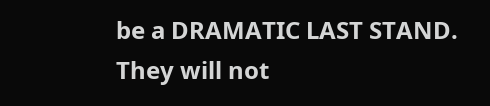be a DRAMATIC LAST STAND. They will not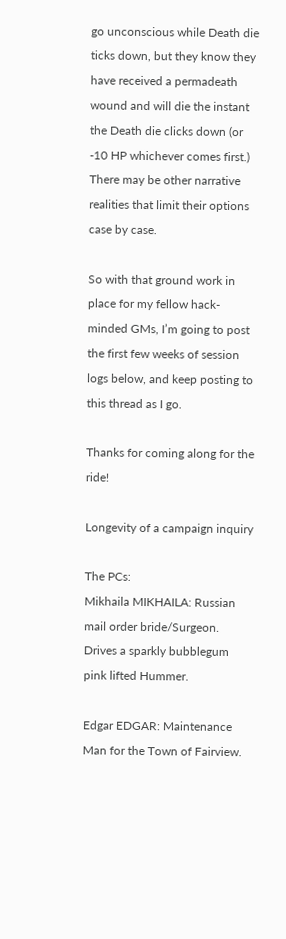go unconscious while Death die ticks down, but they know they have received a permadeath wound and will die the instant the Death die clicks down (or -10 HP whichever comes first.) There may be other narrative realities that limit their options case by case.

So with that ground work in place for my fellow hack-minded GMs, I’m going to post the first few weeks of session logs below, and keep posting to this thread as I go.

Thanks for coming along for the ride!

Longevity of a campaign inquiry

The PCs:
Mikhaila MIKHAILA: Russian mail order bride/Surgeon. Drives a sparkly bubblegum pink lifted Hummer.

Edgar EDGAR: Maintenance Man for the Town of Fairview.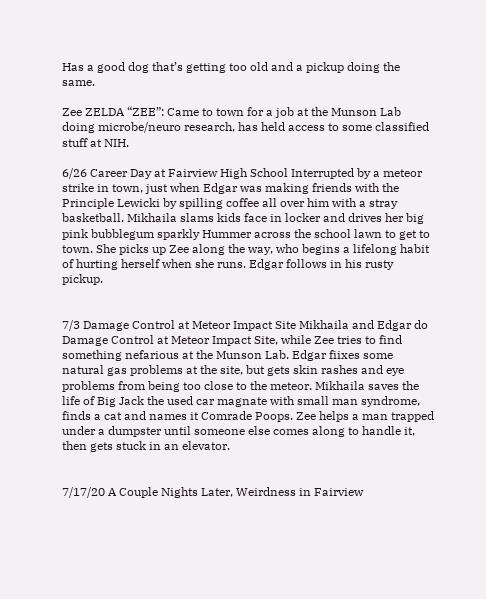Has a good dog that’s getting too old and a pickup doing the same.

Zee ZELDA “ZEE”: Came to town for a job at the Munson Lab doing microbe/neuro research, has held access to some classified stuff at NIH.

6/26 Career Day at Fairview High School Interrupted by a meteor strike in town, just when Edgar was making friends with the Principle Lewicki by spilling coffee all over him with a stray basketball. Mikhaila slams kids face in locker and drives her big pink bubblegum sparkly Hummer across the school lawn to get to town. She picks up Zee along the way, who begins a lifelong habit of hurting herself when she runs. Edgar follows in his rusty pickup.


7/3 Damage Control at Meteor Impact Site Mikhaila and Edgar do Damage Control at Meteor Impact Site, while Zee tries to find something nefarious at the Munson Lab. Edgar fiixes some natural gas problems at the site, but gets skin rashes and eye problems from being too close to the meteor. Mikhaila saves the life of Big Jack the used car magnate with small man syndrome, finds a cat and names it Comrade Poops. Zee helps a man trapped under a dumpster until someone else comes along to handle it, then gets stuck in an elevator.


7/17/20 A Couple Nights Later, Weirdness in Fairview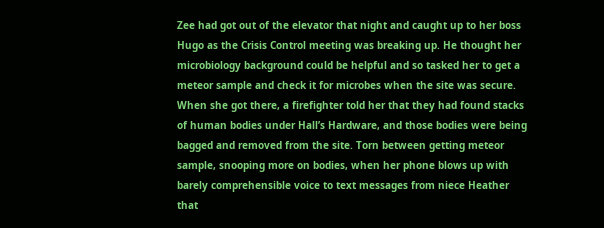Zee had got out of the elevator that night and caught up to her boss Hugo as the Crisis Control meeting was breaking up. He thought her microbiology background could be helpful and so tasked her to get a meteor sample and check it for microbes when the site was secure. When she got there, a firefighter told her that they had found stacks of human bodies under Hall’s Hardware, and those bodies were being bagged and removed from the site. Torn between getting meteor sample, snooping more on bodies, when her phone blows up with barely comprehensible voice to text messages from niece Heather that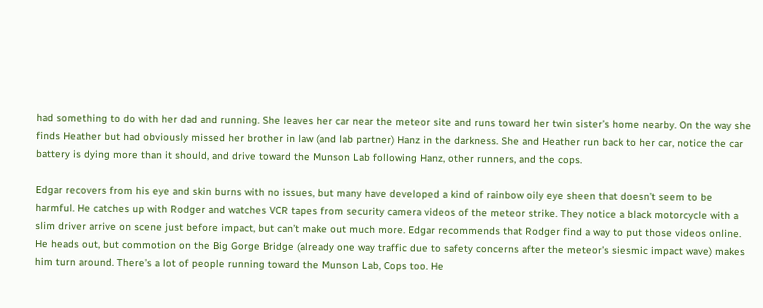had something to do with her dad and running. She leaves her car near the meteor site and runs toward her twin sister’s home nearby. On the way she finds Heather but had obviously missed her brother in law (and lab partner) Hanz in the darkness. She and Heather run back to her car, notice the car battery is dying more than it should, and drive toward the Munson Lab following Hanz, other runners, and the cops.

Edgar recovers from his eye and skin burns with no issues, but many have developed a kind of rainbow oily eye sheen that doesn’t seem to be harmful. He catches up with Rodger and watches VCR tapes from security camera videos of the meteor strike. They notice a black motorcycle with a slim driver arrive on scene just before impact, but can’t make out much more. Edgar recommends that Rodger find a way to put those videos online. He heads out, but commotion on the Big Gorge Bridge (already one way traffic due to safety concerns after the meteor’s siesmic impact wave) makes him turn around. There’s a lot of people running toward the Munson Lab, Cops too. He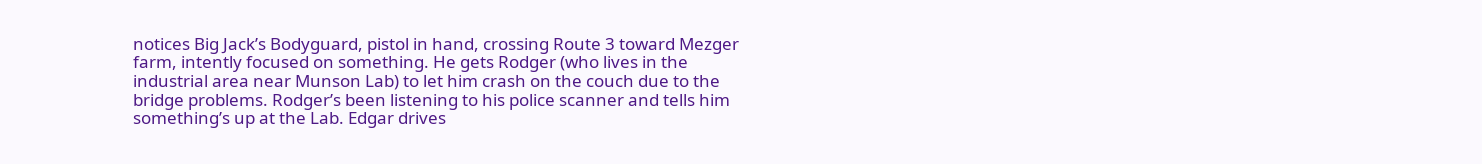notices Big Jack’s Bodyguard, pistol in hand, crossing Route 3 toward Mezger farm, intently focused on something. He gets Rodger (who lives in the industrial area near Munson Lab) to let him crash on the couch due to the bridge problems. Rodger’s been listening to his police scanner and tells him something’s up at the Lab. Edgar drives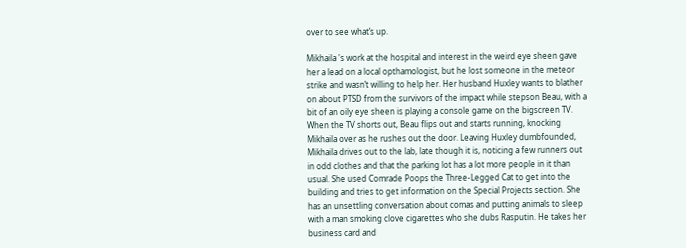over to see what’s up.

Mikhaila 's work at the hospital and interest in the weird eye sheen gave her a lead on a local opthamologist, but he lost someone in the meteor strike and wasn’t willing to help her. Her husband Huxley wants to blather on about PTSD from the survivors of the impact while stepson Beau, with a bit of an oily eye sheen is playing a console game on the bigscreen TV. When the TV shorts out, Beau flips out and starts running, knocking Mikhaila over as he rushes out the door. Leaving Huxley dumbfounded, Mikhaila drives out to the lab, late though it is, noticing a few runners out in odd clothes and that the parking lot has a lot more people in it than usual. She used Comrade Poops the Three-Legged Cat to get into the building and tries to get information on the Special Projects section. She has an unsettling conversation about comas and putting animals to sleep with a man smoking clove cigarettes who she dubs Rasputin. He takes her business card and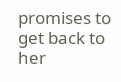promises to get back to her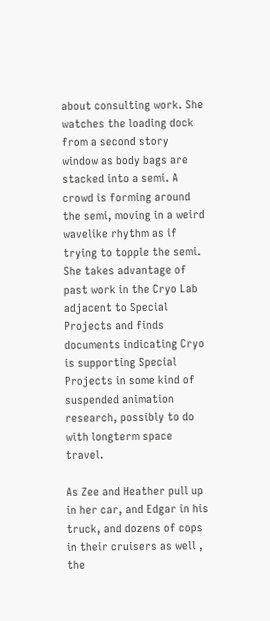about consulting work. She watches the loading dock from a second story window as body bags are stacked into a semi. A crowd is forming around the semi, moving in a weird wavelike rhythm as if trying to topple the semi. She takes advantage of past work in the Cryo Lab adjacent to Special Projects and finds documents indicating Cryo is supporting Special Projects in some kind of suspended animation research, possibly to do with longterm space travel.

As Zee and Heather pull up in her car, and Edgar in his truck, and dozens of cops in their cruisers as well , the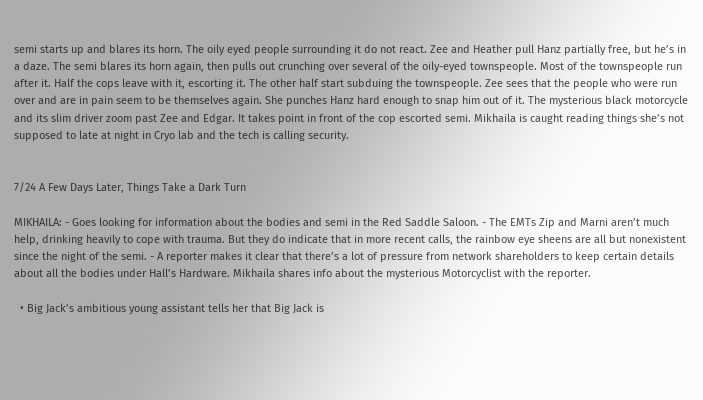semi starts up and blares its horn. The oily eyed people surrounding it do not react. Zee and Heather pull Hanz partially free, but he’s in a daze. The semi blares its horn again, then pulls out crunching over several of the oily-eyed townspeople. Most of the townspeople run after it. Half the cops leave with it, escorting it. The other half start subduing the townspeople. Zee sees that the people who were run over and are in pain seem to be themselves again. She punches Hanz hard enough to snap him out of it. The mysterious black motorcycle and its slim driver zoom past Zee and Edgar. It takes point in front of the cop escorted semi. Mikhaila is caught reading things she’s not supposed to late at night in Cryo lab and the tech is calling security.


7/24 A Few Days Later, Things Take a Dark Turn

MIKHAILA: - Goes looking for information about the bodies and semi in the Red Saddle Saloon. - The EMTs Zip and Marni aren’t much help, drinking heavily to cope with trauma. But they do indicate that in more recent calls, the rainbow eye sheens are all but nonexistent since the night of the semi. - A reporter makes it clear that there’s a lot of pressure from network shareholders to keep certain details about all the bodies under Hall’s Hardware. Mikhaila shares info about the mysterious Motorcyclist with the reporter.

  • Big Jack’s ambitious young assistant tells her that Big Jack is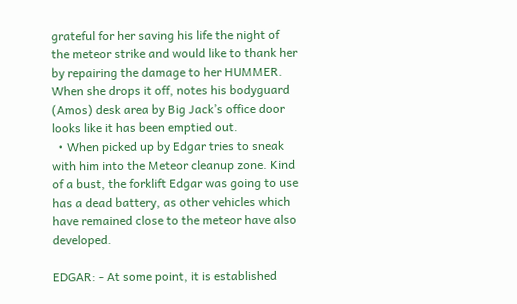grateful for her saving his life the night of the meteor strike and would like to thank her by repairing the damage to her HUMMER. When she drops it off, notes his bodyguard (Amos) desk area by Big Jack’s office door looks like it has been emptied out.
  • When picked up by Edgar tries to sneak with him into the Meteor cleanup zone. Kind of a bust, the forklift Edgar was going to use has a dead battery, as other vehicles which have remained close to the meteor have also developed.

EDGAR: - At some point, it is established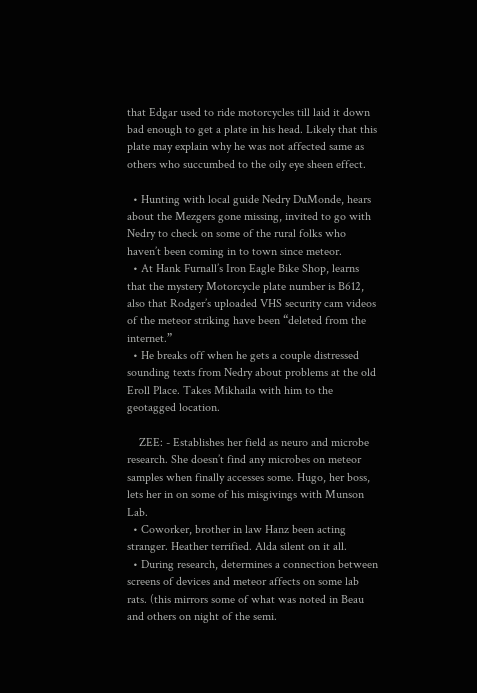that Edgar used to ride motorcycles till laid it down bad enough to get a plate in his head. Likely that this plate may explain why he was not affected same as others who succumbed to the oily eye sheen effect.

  • Hunting with local guide Nedry DuMonde, hears about the Mezgers gone missing, invited to go with Nedry to check on some of the rural folks who haven’t been coming in to town since meteor.
  • At Hank Furnall’s Iron Eagle Bike Shop, learns that the mystery Motorcycle plate number is B612, also that Rodger’s uploaded VHS security cam videos of the meteor striking have been “deleted from the internet.”
  • He breaks off when he gets a couple distressed sounding texts from Nedry about problems at the old Eroll Place. Takes Mikhaila with him to the geotagged location.

    ZEE: - Establishes her field as neuro and microbe research. She doesn’t find any microbes on meteor samples when finally accesses some. Hugo, her boss, lets her in on some of his misgivings with Munson Lab.
  • Coworker, brother in law Hanz been acting stranger. Heather terrified. Alda silent on it all.
  • During research, determines a connection between screens of devices and meteor affects on some lab rats. (this mirrors some of what was noted in Beau and others on night of the semi.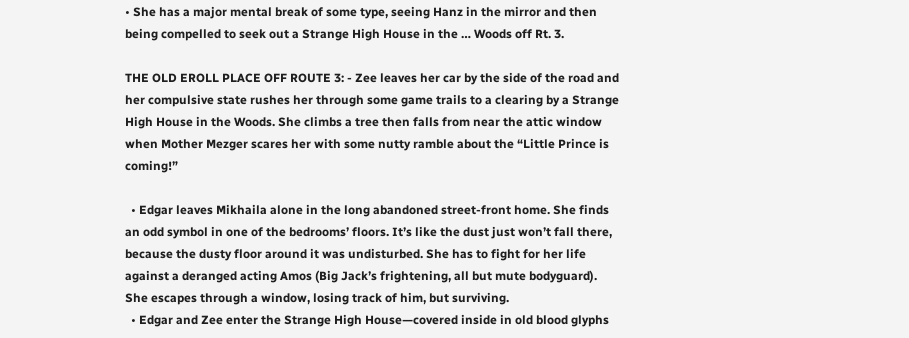• She has a major mental break of some type, seeing Hanz in the mirror and then being compelled to seek out a Strange High House in the … Woods off Rt. 3.

THE OLD EROLL PLACE OFF ROUTE 3: - Zee leaves her car by the side of the road and her compulsive state rushes her through some game trails to a clearing by a Strange High House in the Woods. She climbs a tree then falls from near the attic window when Mother Mezger scares her with some nutty ramble about the “Little Prince is coming!”

  • Edgar leaves Mikhaila alone in the long abandoned street-front home. She finds an odd symbol in one of the bedrooms’ floors. It’s like the dust just won’t fall there, because the dusty floor around it was undisturbed. She has to fight for her life against a deranged acting Amos (Big Jack’s frightening, all but mute bodyguard). She escapes through a window, losing track of him, but surviving.
  • Edgar and Zee enter the Strange High House—covered inside in old blood glyphs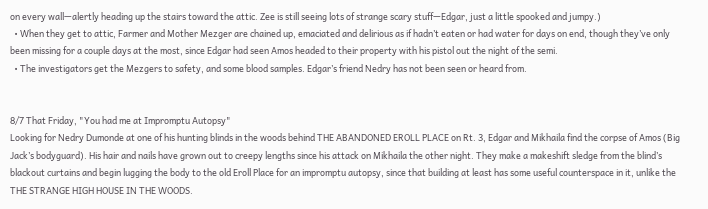on every wall—alertly heading up the stairs toward the attic. Zee is still seeing lots of strange scary stuff—Edgar, just a little spooked and jumpy.)
  • When they get to attic, Farmer and Mother Mezger are chained up, emaciated and delirious as if hadn’t eaten or had water for days on end, though they’ve only been missing for a couple days at the most, since Edgar had seen Amos headed to their property with his pistol out the night of the semi.
  • The investigators get the Mezgers to safety, and some blood samples. Edgar’s friend Nedry has not been seen or heard from.


8/7 That Friday, "You had me at Impromptu Autopsy"
Looking for Nedry Dumonde at one of his hunting blinds in the woods behind THE ABANDONED EROLL PLACE on Rt. 3, Edgar and Mikhaila find the corpse of Amos (Big Jack’s bodyguard). His hair and nails have grown out to creepy lengths since his attack on Mikhaila the other night. They make a makeshift sledge from the blind’s blackout curtains and begin lugging the body to the old Eroll Place for an impromptu autopsy, since that building at least has some useful counterspace in it, unlike the THE STRANGE HIGH HOUSE IN THE WOODS.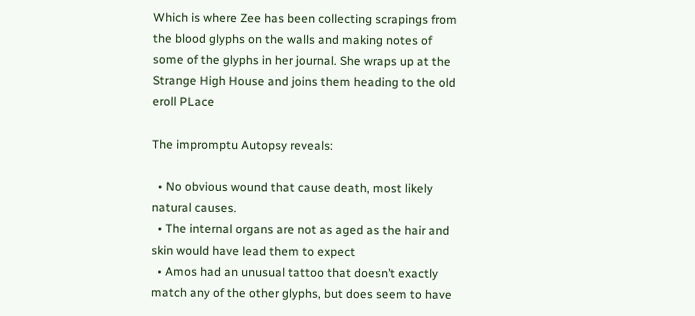Which is where Zee has been collecting scrapings from the blood glyphs on the walls and making notes of some of the glyphs in her journal. She wraps up at the Strange High House and joins them heading to the old eroll PLace

The impromptu Autopsy reveals:

  • No obvious wound that cause death, most likely natural causes.
  • The internal organs are not as aged as the hair and skin would have lead them to expect
  • Amos had an unusual tattoo that doesn’t exactly match any of the other glyphs, but does seem to have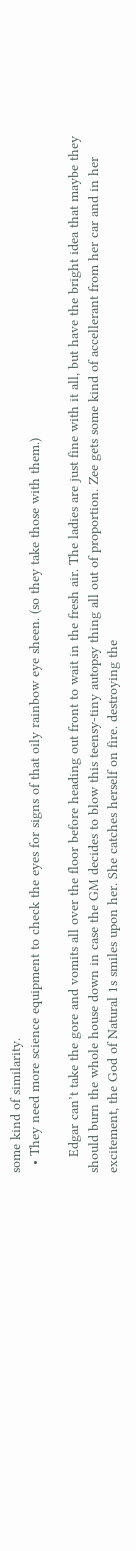some kind of similarity.
  • They need more science equipment to check the eyes for signs of that oily rainbow eye sheen. (so they take those with them.)

    Edgar can’t take the gore and vomits all over the floor before heading out front to wait in the fresh air. The ladies are just fine with it all, but have the bright idea that maybe they should burn the whole house down in case the GM decides to blow this teensy-tiny autopsy thing all out of proportion. Zee gets some kind of accellerant from her car and in her excitement, the God of Natural 1s smiles upon her. She catches herself on fire. destroying the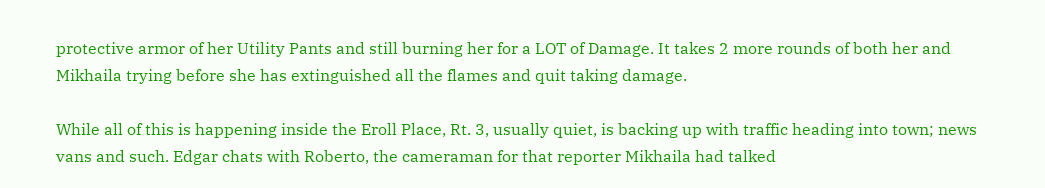protective armor of her Utility Pants and still burning her for a LOT of Damage. It takes 2 more rounds of both her and Mikhaila trying before she has extinguished all the flames and quit taking damage.

While all of this is happening inside the Eroll Place, Rt. 3, usually quiet, is backing up with traffic heading into town; news vans and such. Edgar chats with Roberto, the cameraman for that reporter Mikhaila had talked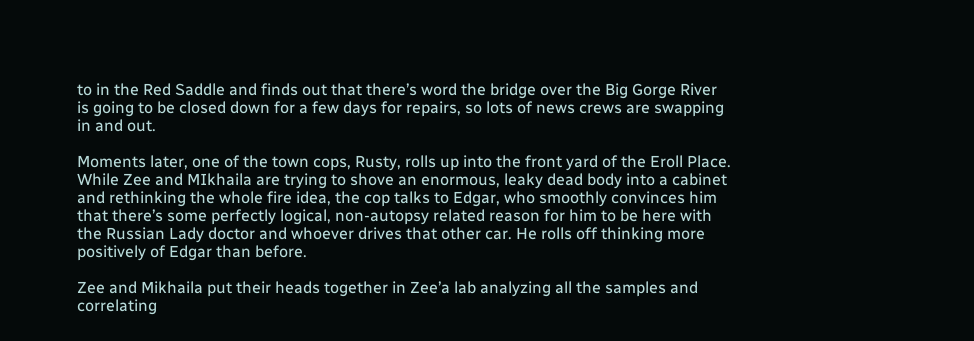to in the Red Saddle and finds out that there’s word the bridge over the Big Gorge River is going to be closed down for a few days for repairs, so lots of news crews are swapping in and out.

Moments later, one of the town cops, Rusty, rolls up into the front yard of the Eroll Place. While Zee and MIkhaila are trying to shove an enormous, leaky dead body into a cabinet and rethinking the whole fire idea, the cop talks to Edgar, who smoothly convinces him that there’s some perfectly logical, non-autopsy related reason for him to be here with the Russian Lady doctor and whoever drives that other car. He rolls off thinking more positively of Edgar than before.

Zee and Mikhaila put their heads together in Zee’a lab analyzing all the samples and correlating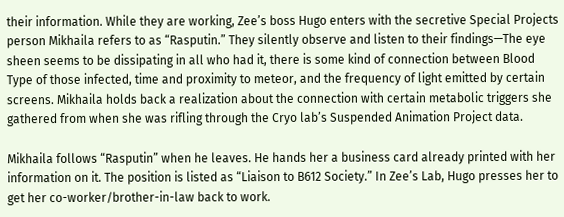their information. While they are working, Zee’s boss Hugo enters with the secretive Special Projects person Mikhaila refers to as “Rasputin.” They silently observe and listen to their findings—The eye sheen seems to be dissipating in all who had it, there is some kind of connection between Blood Type of those infected, time and proximity to meteor, and the frequency of light emitted by certain screens. Mikhaila holds back a realization about the connection with certain metabolic triggers she gathered from when she was rifling through the Cryo lab’s Suspended Animation Project data.

Mikhaila follows “Rasputin” when he leaves. He hands her a business card already printed with her information on it. The position is listed as “Liaison to B612 Society.” In Zee’s Lab, Hugo presses her to get her co-worker/brother-in-law back to work.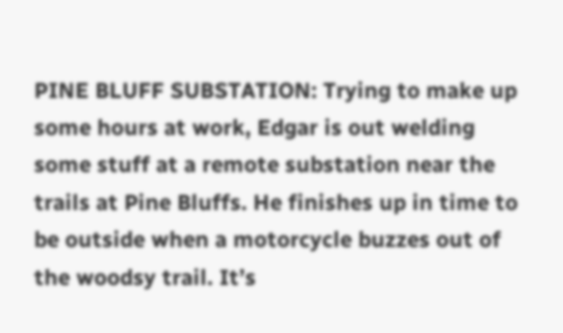PINE BLUFF SUBSTATION: Trying to make up some hours at work, Edgar is out welding some stuff at a remote substation near the trails at Pine Bluffs. He finishes up in time to be outside when a motorcycle buzzes out of the woodsy trail. It’s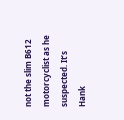not the slim B612 motorcyclist as he suspected. It’s Hank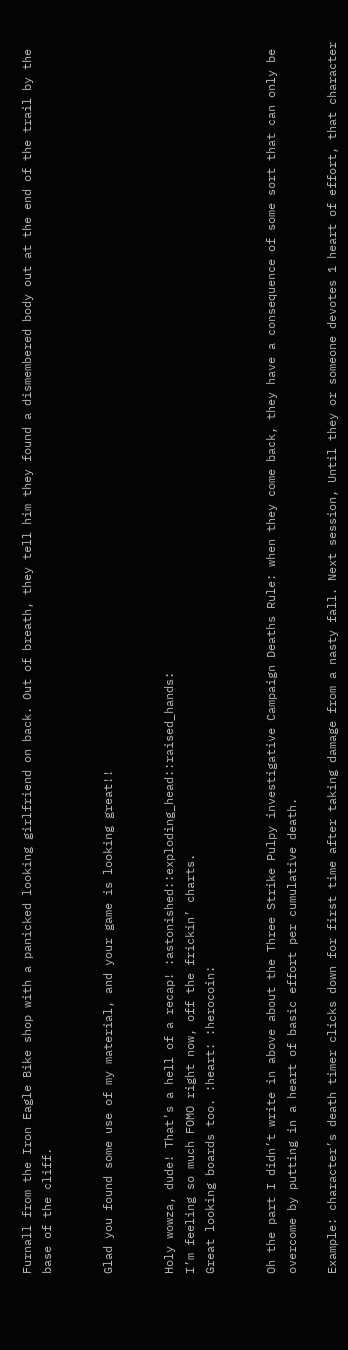Furnall from the Iron Eagle Bike shop with a panicked looking girlfriend on back. Out of breath, they tell him they found a dismembered body out at the end of the trail by the base of the cliff.


Glad you found some use of my material, and your game is looking great!!


Holy wowza, dude! That’s a hell of a recap! :astonished::exploding_head::raised_hands:
I’m feeling so much FOMO right now, off the frickin’ charts.
Great looking boards too. :heart: :herocoin:


Oh the part I didn’t write in above about the Three Strike Pulpy investigative Campaign Deaths Rule: when they come back, they have a consequence of some sort that can only be overcome by putting in a heart of basic effort per cumulative death.

Example: character’s death timer clicks down for first time after taking damage from a nasty fall. Next session, Until they or someone devotes 1 heart of effort, that character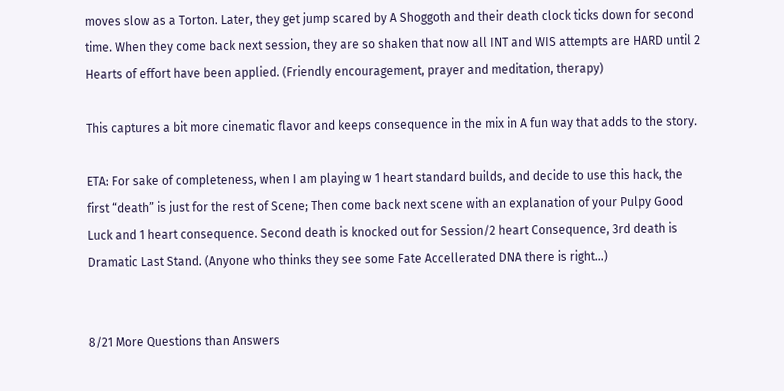moves slow as a Torton. Later, they get jump scared by A Shoggoth and their death clock ticks down for second time. When they come back next session, they are so shaken that now all INT and WIS attempts are HARD until 2 Hearts of effort have been applied. (Friendly encouragement, prayer and meditation, therapy)

This captures a bit more cinematic flavor and keeps consequence in the mix in A fun way that adds to the story.

ETA: For sake of completeness, when I am playing w 1 heart standard builds, and decide to use this hack, the first “death” is just for the rest of Scene; Then come back next scene with an explanation of your Pulpy Good Luck and 1 heart consequence. Second death is knocked out for Session/2 heart Consequence, 3rd death is Dramatic Last Stand. (Anyone who thinks they see some Fate Accellerated DNA there is right…)


8/21 More Questions than Answers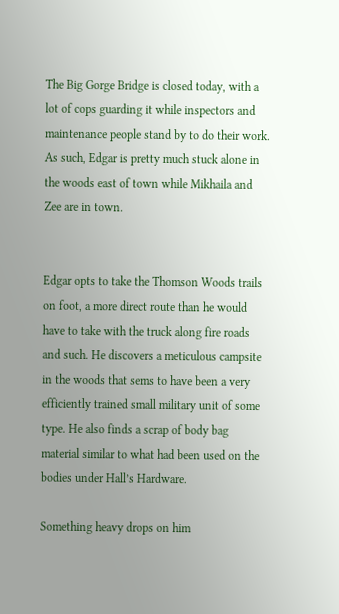The Big Gorge Bridge is closed today, with a lot of cops guarding it while inspectors and maintenance people stand by to do their work. As such, Edgar is pretty much stuck alone in the woods east of town while Mikhaila and Zee are in town.


Edgar opts to take the Thomson Woods trails on foot, a more direct route than he would have to take with the truck along fire roads and such. He discovers a meticulous campsite in the woods that sems to have been a very efficiently trained small military unit of some type. He also finds a scrap of body bag material similar to what had been used on the bodies under Hall’s Hardware.

Something heavy drops on him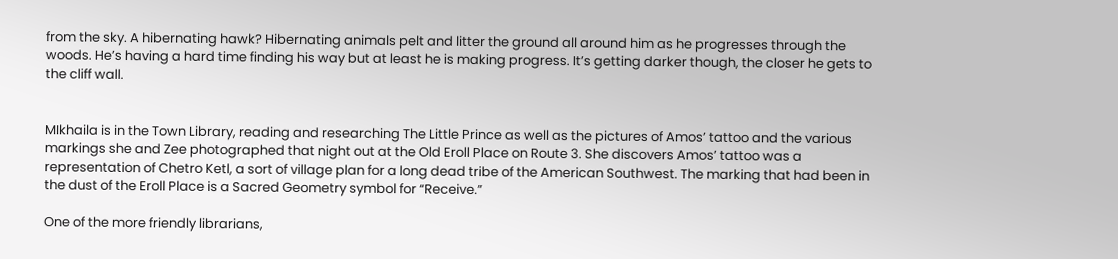from the sky. A hibernating hawk? Hibernating animals pelt and litter the ground all around him as he progresses through the woods. He’s having a hard time finding his way but at least he is making progress. It’s getting darker though, the closer he gets to the cliff wall.


MIkhaila is in the Town Library, reading and researching The Little Prince as well as the pictures of Amos’ tattoo and the various markings she and Zee photographed that night out at the Old Eroll Place on Route 3. She discovers Amos’ tattoo was a representation of Chetro Ketl, a sort of village plan for a long dead tribe of the American Southwest. The marking that had been in the dust of the Eroll Place is a Sacred Geometry symbol for “Receive.”

One of the more friendly librarians,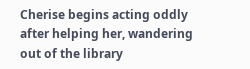Cherise begins acting oddly after helping her, wandering out of the library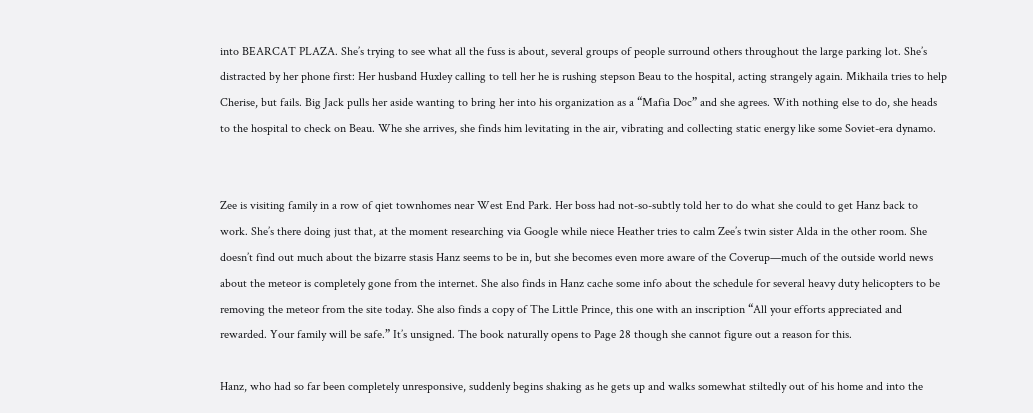into BEARCAT PLAZA. She’s trying to see what all the fuss is about, several groups of people surround others throughout the large parking lot. She’s distracted by her phone first: Her husband Huxley calling to tell her he is rushing stepson Beau to the hospital, acting strangely again. Mikhaila tries to help Cherise, but fails. Big Jack pulls her aside wanting to bring her into his organization as a “Mafia Doc” and she agrees. With nothing else to do, she heads to the hospital to check on Beau. Whe she arrives, she finds him levitating in the air, vibrating and collecting static energy like some Soviet-era dynamo.


Zee is visiting family in a row of qiet townhomes near West End Park. Her boss had not-so-subtly told her to do what she could to get Hanz back to work. She’s there doing just that, at the moment researching via Google while niece Heather tries to calm Zee’s twin sister Alda in the other room. She doesn’t find out much about the bizarre stasis Hanz seems to be in, but she becomes even more aware of the Coverup—much of the outside world news about the meteor is completely gone from the internet. She also finds in Hanz cache some info about the schedule for several heavy duty helicopters to be removing the meteor from the site today. She also finds a copy of The Little Prince, this one with an inscription “All your efforts appreciated and rewarded. Your family will be safe.” It’s unsigned. The book naturally opens to Page 28 though she cannot figure out a reason for this.

Hanz, who had so far been completely unresponsive, suddenly begins shaking as he gets up and walks somewhat stiltedly out of his home and into the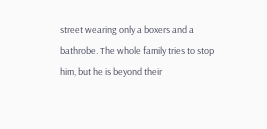street wearing only a boxers and a bathrobe. The whole family tries to stop him, but he is beyond their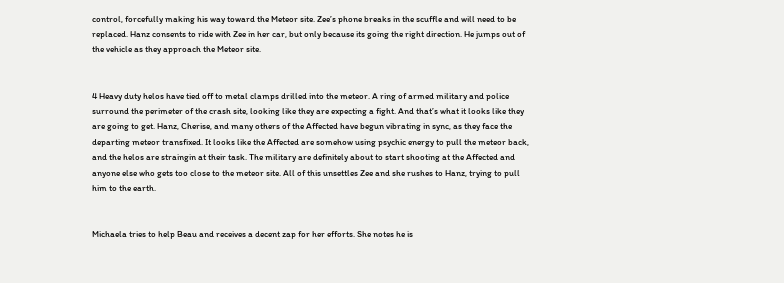control, forcefully making his way toward the Meteor site. Zee’s phone breaks in the scuffle and will need to be replaced. Hanz consents to ride with Zee in her car, but only because its going the right direction. He jumps out of the vehicle as they approach the Meteor site.


4 Heavy duty helos have tied off to metal clamps drilled into the meteor. A ring of armed military and police surround the perimeter of the crash site, looking like they are expecting a fight. And that’s what it looks like they are going to get. Hanz, Cherise, and many others of the Affected have begun vibrating in sync, as they face the departing meteor transfixed. It looks like the Affected are somehow using psychic energy to pull the meteor back, and the helos are straingin at their task. The military are definitely about to start shooting at the Affected and anyone else who gets too close to the meteor site. All of this unsettles Zee and she rushes to Hanz, trying to pull him to the earth.


Michaela tries to help Beau and receives a decent zap for her efforts. She notes he is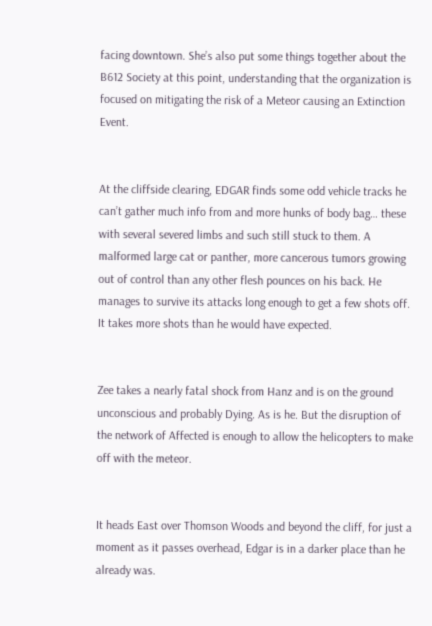facing downtown. She’s also put some things together about the B612 Society at this point, understanding that the organization is focused on mitigating the risk of a Meteor causing an Extinction Event.


At the cliffside clearing, EDGAR finds some odd vehicle tracks he can’t gather much info from and more hunks of body bag… these with several severed limbs and such still stuck to them. A malformed large cat or panther, more cancerous tumors growing out of control than any other flesh pounces on his back. He manages to survive its attacks long enough to get a few shots off. It takes more shots than he would have expected.


Zee takes a nearly fatal shock from Hanz and is on the ground unconscious and probably Dying. As is he. But the disruption of the network of Affected is enough to allow the helicopters to make off with the meteor.


It heads East over Thomson Woods and beyond the cliff, for just a moment as it passes overhead, Edgar is in a darker place than he already was.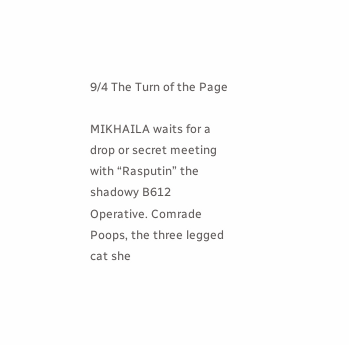9/4 The Turn of the Page

MIKHAILA waits for a drop or secret meeting with “Rasputin” the shadowy B612 Operative. Comrade Poops, the three legged cat she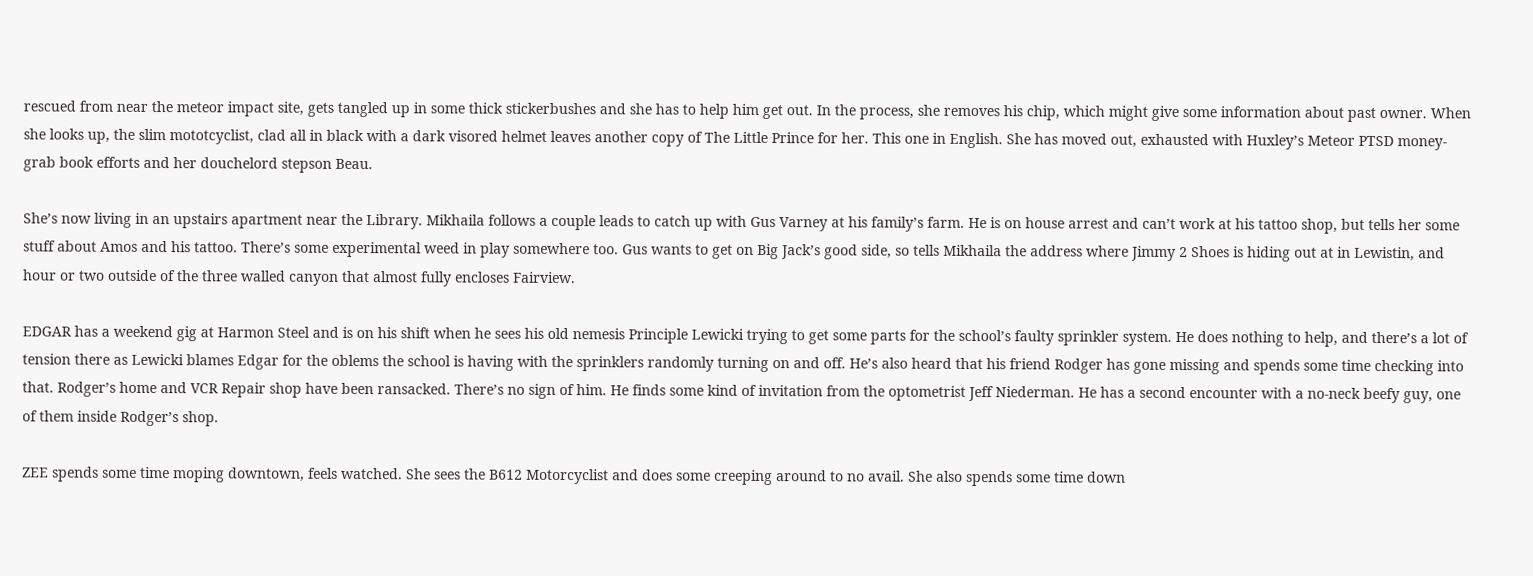rescued from near the meteor impact site, gets tangled up in some thick stickerbushes and she has to help him get out. In the process, she removes his chip, which might give some information about past owner. When she looks up, the slim mototcyclist, clad all in black with a dark visored helmet leaves another copy of The Little Prince for her. This one in English. She has moved out, exhausted with Huxley’s Meteor PTSD money-grab book efforts and her douchelord stepson Beau.

She’s now living in an upstairs apartment near the Library. Mikhaila follows a couple leads to catch up with Gus Varney at his family’s farm. He is on house arrest and can’t work at his tattoo shop, but tells her some stuff about Amos and his tattoo. There’s some experimental weed in play somewhere too. Gus wants to get on Big Jack’s good side, so tells Mikhaila the address where Jimmy 2 Shoes is hiding out at in Lewistin, and hour or two outside of the three walled canyon that almost fully encloses Fairview.

EDGAR has a weekend gig at Harmon Steel and is on his shift when he sees his old nemesis Principle Lewicki trying to get some parts for the school’s faulty sprinkler system. He does nothing to help, and there’s a lot of tension there as Lewicki blames Edgar for the oblems the school is having with the sprinklers randomly turning on and off. He’s also heard that his friend Rodger has gone missing and spends some time checking into that. Rodger’s home and VCR Repair shop have been ransacked. There’s no sign of him. He finds some kind of invitation from the optometrist Jeff Niederman. He has a second encounter with a no-neck beefy guy, one of them inside Rodger’s shop.

ZEE spends some time moping downtown, feels watched. She sees the B612 Motorcyclist and does some creeping around to no avail. She also spends some time down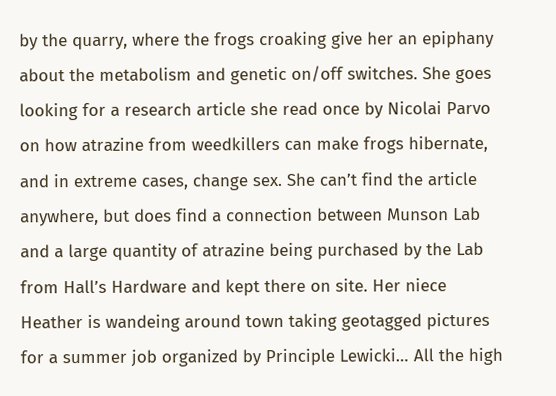by the quarry, where the frogs croaking give her an epiphany about the metabolism and genetic on/off switches. She goes looking for a research article she read once by Nicolai Parvo on how atrazine from weedkillers can make frogs hibernate, and in extreme cases, change sex. She can’t find the article anywhere, but does find a connection between Munson Lab and a large quantity of atrazine being purchased by the Lab from Hall’s Hardware and kept there on site. Her niece Heather is wandeing around town taking geotagged pictures for a summer job organized by Principle Lewicki… All the high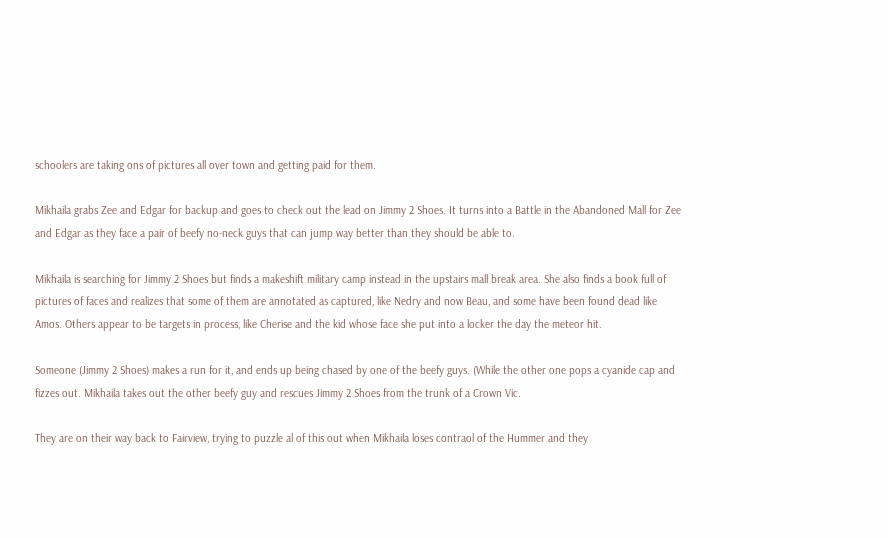schoolers are taking ons of pictures all over town and getting paid for them.

Mikhaila grabs Zee and Edgar for backup and goes to check out the lead on Jimmy 2 Shoes. It turns into a Battle in the Abandoned Mall for Zee and Edgar as they face a pair of beefy no-neck guys that can jump way better than they should be able to.

Mikhaila is searching for Jimmy 2 Shoes but finds a makeshift military camp instead in the upstairs mall break area. She also finds a book full of pictures of faces and realizes that some of them are annotated as captured, like Nedry and now Beau, and some have been found dead like Amos. Others appear to be targets in process, like Cherise and the kid whose face she put into a locker the day the meteor hit.

Someone (Jimmy 2 Shoes) makes a run for it, and ends up being chased by one of the beefy guys. (While the other one pops a cyanide cap and fizzes out. Mikhaila takes out the other beefy guy and rescues Jimmy 2 Shoes from the trunk of a Crown Vic.

They are on their way back to Fairview, trying to puzzle al of this out when Mikhaila loses contraol of the Hummer and they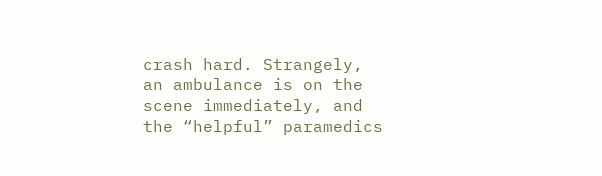crash hard. Strangely, an ambulance is on the scene immediately, and the “helpful” paramedics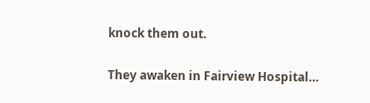knock them out.

They awaken in Fairview Hospital…